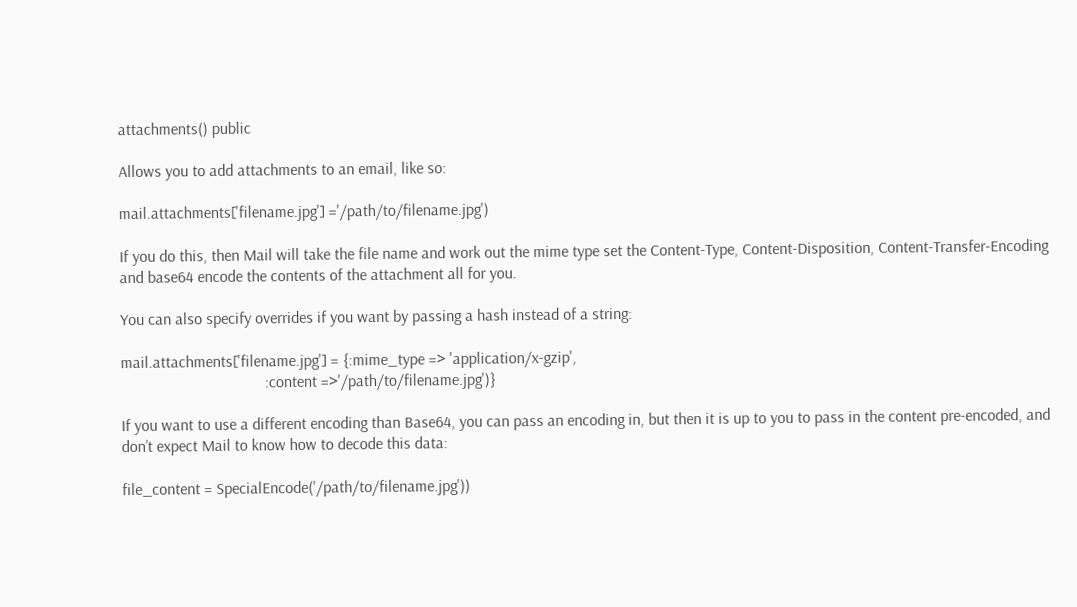attachments() public

Allows you to add attachments to an email, like so:

mail.attachments['filename.jpg'] ='/path/to/filename.jpg')

If you do this, then Mail will take the file name and work out the mime type set the Content-Type, Content-Disposition, Content-Transfer-Encoding and base64 encode the contents of the attachment all for you.

You can also specify overrides if you want by passing a hash instead of a string:

mail.attachments['filename.jpg'] = {:mime_type => 'application/x-gzip',
                                    :content =>'/path/to/filename.jpg')}

If you want to use a different encoding than Base64, you can pass an encoding in, but then it is up to you to pass in the content pre-encoded, and don’t expect Mail to know how to decode this data:

file_content = SpecialEncode('/path/to/filename.jpg'))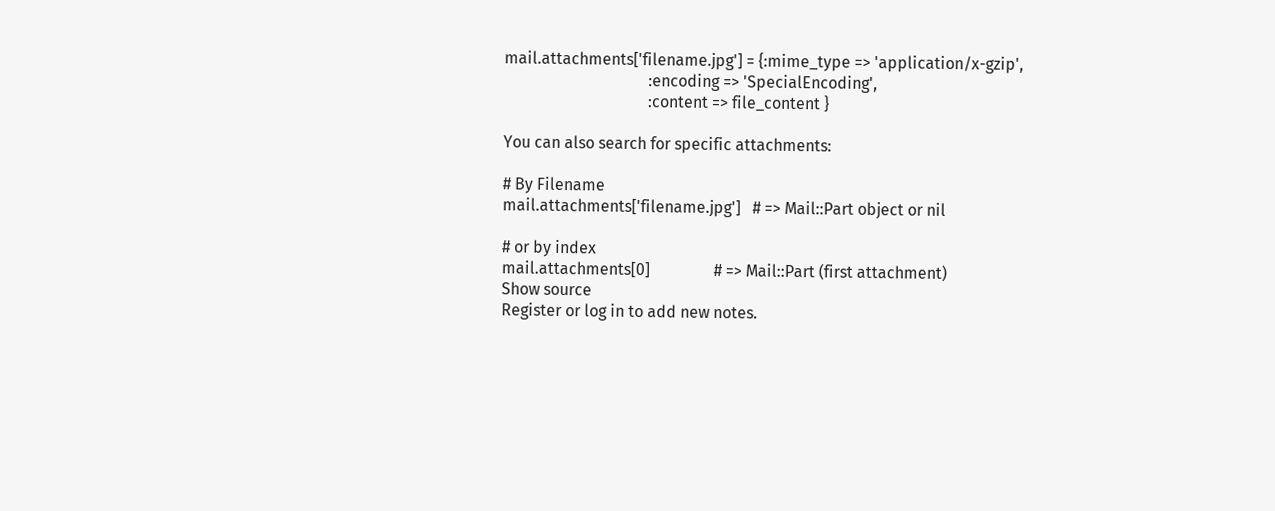mail.attachments['filename.jpg'] = {:mime_type => 'application/x-gzip',
                                    :encoding => 'SpecialEncoding',
                                    :content => file_content }

You can also search for specific attachments:

# By Filename
mail.attachments['filename.jpg']   # => Mail::Part object or nil

# or by index
mail.attachments[0]                # => Mail::Part (first attachment)
Show source
Register or log in to add new notes.